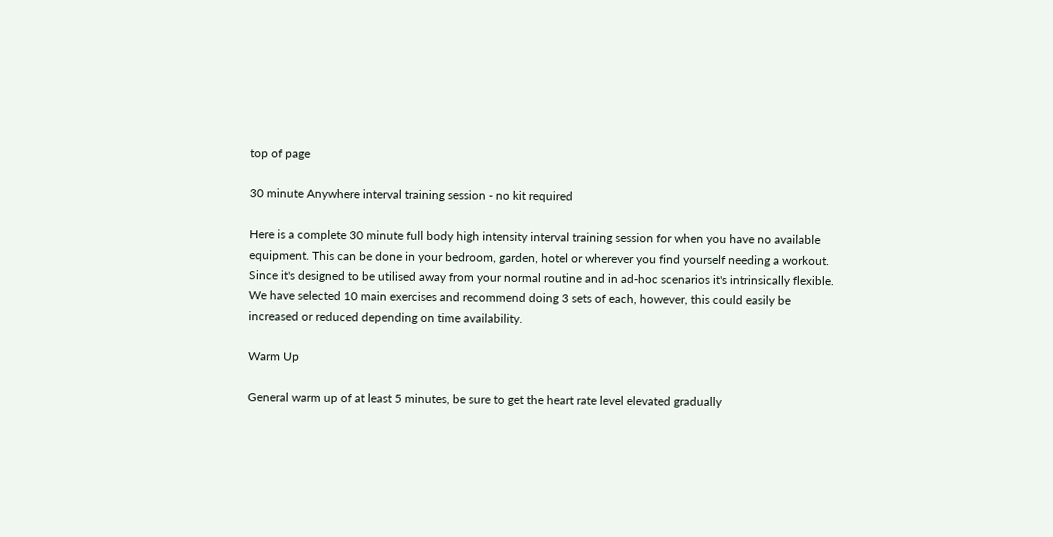top of page

30 minute Anywhere interval training session - no kit required

Here is a complete 30 minute full body high intensity interval training session for when you have no available equipment. This can be done in your bedroom, garden, hotel or wherever you find yourself needing a workout. Since it's designed to be utilised away from your normal routine and in ad-hoc scenarios it's intrinsically flexible. We have selected 10 main exercises and recommend doing 3 sets of each, however, this could easily be increased or reduced depending on time availability.

Warm Up

General warm up of at least 5 minutes, be sure to get the heart rate level elevated gradually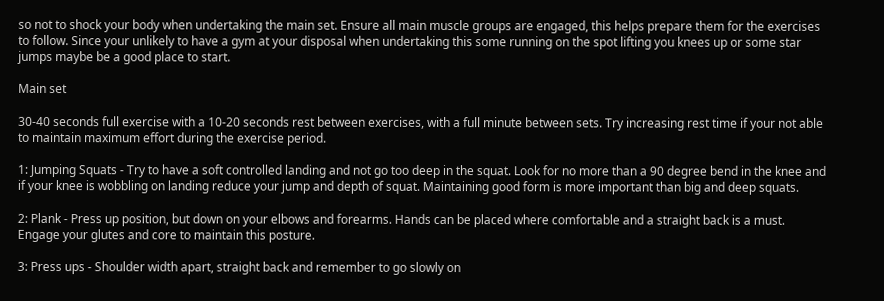so not to shock your body when undertaking the main set. Ensure all main muscle groups are engaged, this helps prepare them for the exercises to follow. Since your unlikely to have a gym at your disposal when undertaking this some running on the spot lifting you knees up or some star jumps maybe be a good place to start.

Main set

30-40 seconds full exercise with a 10-20 seconds rest between exercises, with a full minute between sets. Try increasing rest time if your not able to maintain maximum effort during the exercise period.

1: Jumping Squats - Try to have a soft controlled landing and not go too deep in the squat. Look for no more than a 90 degree bend in the knee and if your knee is wobbling on landing reduce your jump and depth of squat. Maintaining good form is more important than big and deep squats.

2: Plank - Press up position, but down on your elbows and forearms. Hands can be placed where comfortable and a straight back is a must. Engage your glutes and core to maintain this posture.

3: Press ups - Shoulder width apart, straight back and remember to go slowly on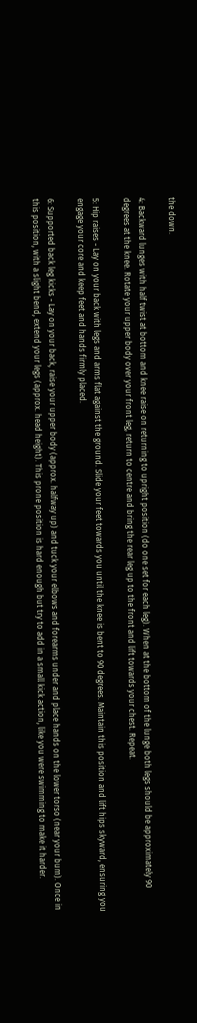the down.

4: Backward lunges with half twist at bottom and knee raise on returning to upright position (do one set for each leg). When at the bottom of the lunge both legs should be approximately 90 degrees at the knee. Rotate your upper body over your front leg, return to centre and bring the rear leg up to the front and lift towards your chest. Repeat.

5: Hip raises - Lay on your back with legs and arms flat against the ground. Slide your feet towards you until the knee is bent to 90 degrees. Maintain this position and lift hips skyward, ensuring you engage your core and keep feet and hands firmly placed.

6: Supported back leg kicks - Lay on your back, raise your upper body (approx. halfway up) and tuck your elbows and forearms under and place hands on the lower torso (near your bum). Once in this position, with a slight bend, extend your legs (approx. head height). This prone position is hard enough but try to add in a small kick action, like you were swimming to make it harder.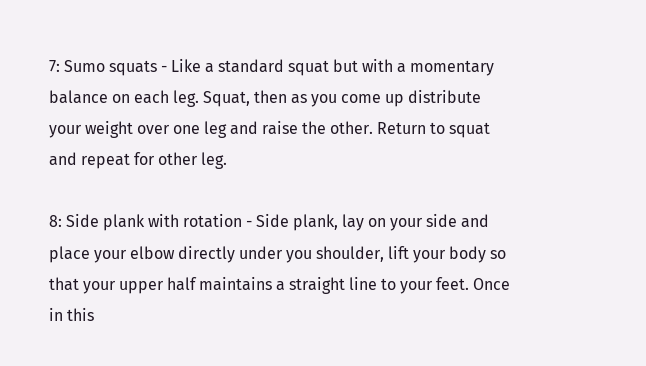7: Sumo squats - Like a standard squat but with a momentary balance on each leg. Squat, then as you come up distribute your weight over one leg and raise the other. Return to squat and repeat for other leg.

8: Side plank with rotation - Side plank, lay on your side and place your elbow directly under you shoulder, lift your body so that your upper half maintains a straight line to your feet. Once in this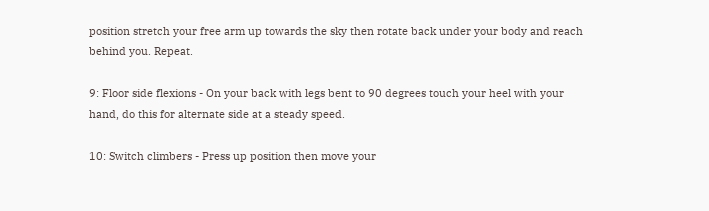position stretch your free arm up towards the sky then rotate back under your body and reach behind you. Repeat.

9: Floor side flexions - On your back with legs bent to 90 degrees touch your heel with your hand, do this for alternate side at a steady speed.

10: Switch climbers - Press up position then move your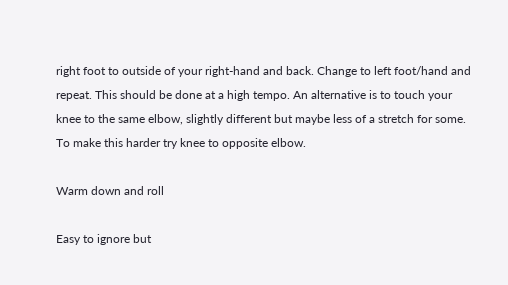right foot to outside of your right-hand and back. Change to left foot/hand and repeat. This should be done at a high tempo. An alternative is to touch your knee to the same elbow, slightly different but maybe less of a stretch for some. To make this harder try knee to opposite elbow.

Warm down and roll

Easy to ignore but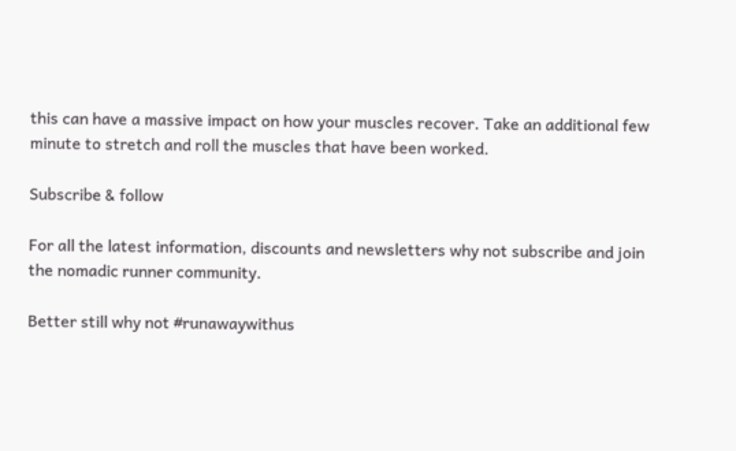this can have a massive impact on how your muscles recover. Take an additional few minute to stretch and roll the muscles that have been worked.

Subscribe & follow

For all the latest information, discounts and newsletters why not subscribe and join the nomadic runner community.

Better still why not #runawaywithus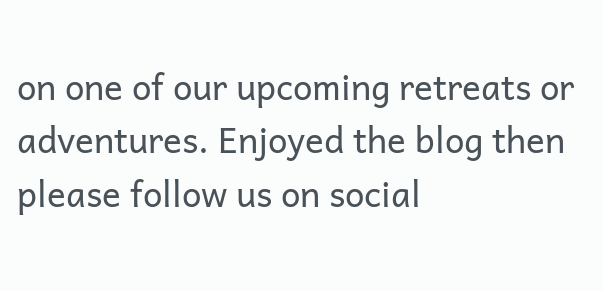on one of our upcoming retreats or adventures. Enjoyed the blog then please follow us on social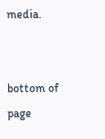media.


bottom of page